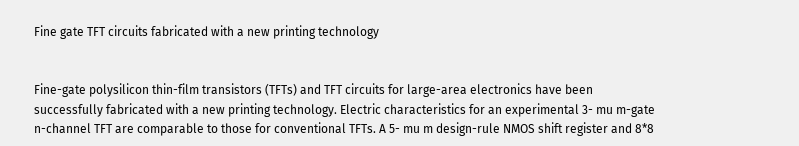Fine gate TFT circuits fabricated with a new printing technology


Fine-gate polysilicon thin-film transistors (TFTs) and TFT circuits for large-area electronics have been successfully fabricated with a new printing technology. Electric characteristics for an experimental 3- mu m-gate n-channel TFT are comparable to those for conventional TFTs. A 5- mu m design-rule NMOS shift register and 8*8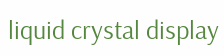liquid crystal display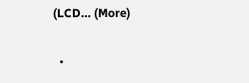(LCD… (More)


  •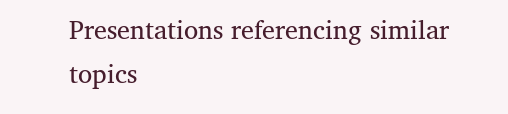Presentations referencing similar topics